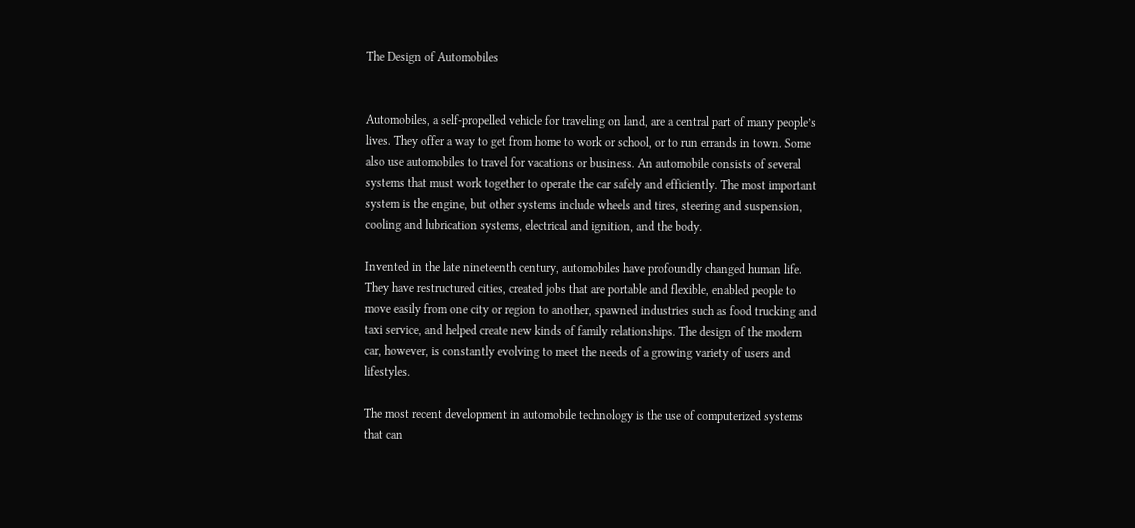The Design of Automobiles


Automobiles, a self-propelled vehicle for traveling on land, are a central part of many people’s lives. They offer a way to get from home to work or school, or to run errands in town. Some also use automobiles to travel for vacations or business. An automobile consists of several systems that must work together to operate the car safely and efficiently. The most important system is the engine, but other systems include wheels and tires, steering and suspension, cooling and lubrication systems, electrical and ignition, and the body.

Invented in the late nineteenth century, automobiles have profoundly changed human life. They have restructured cities, created jobs that are portable and flexible, enabled people to move easily from one city or region to another, spawned industries such as food trucking and taxi service, and helped create new kinds of family relationships. The design of the modern car, however, is constantly evolving to meet the needs of a growing variety of users and lifestyles.

The most recent development in automobile technology is the use of computerized systems that can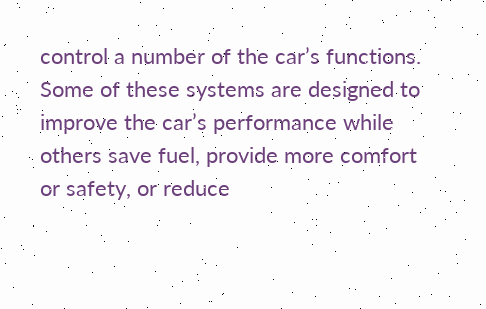control a number of the car’s functions. Some of these systems are designed to improve the car’s performance while others save fuel, provide more comfort or safety, or reduce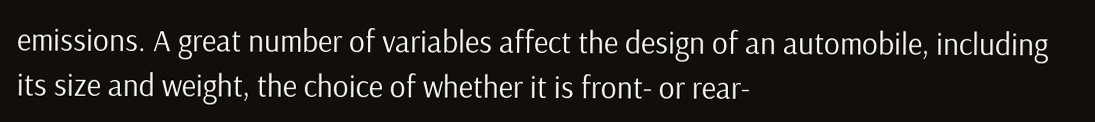emissions. A great number of variables affect the design of an automobile, including its size and weight, the choice of whether it is front- or rear-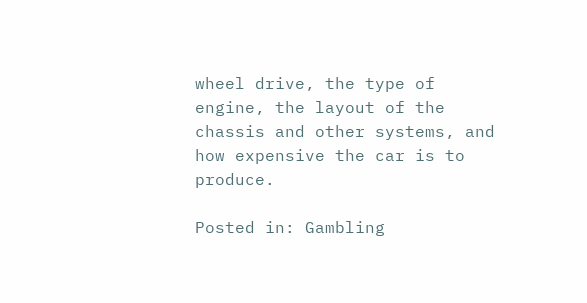wheel drive, the type of engine, the layout of the chassis and other systems, and how expensive the car is to produce.

Posted in: Gambling